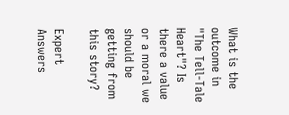What is the outcome in "The Tell-Tale Heart"? Is there a value or a moral we should be getting from this story?

Expert Answers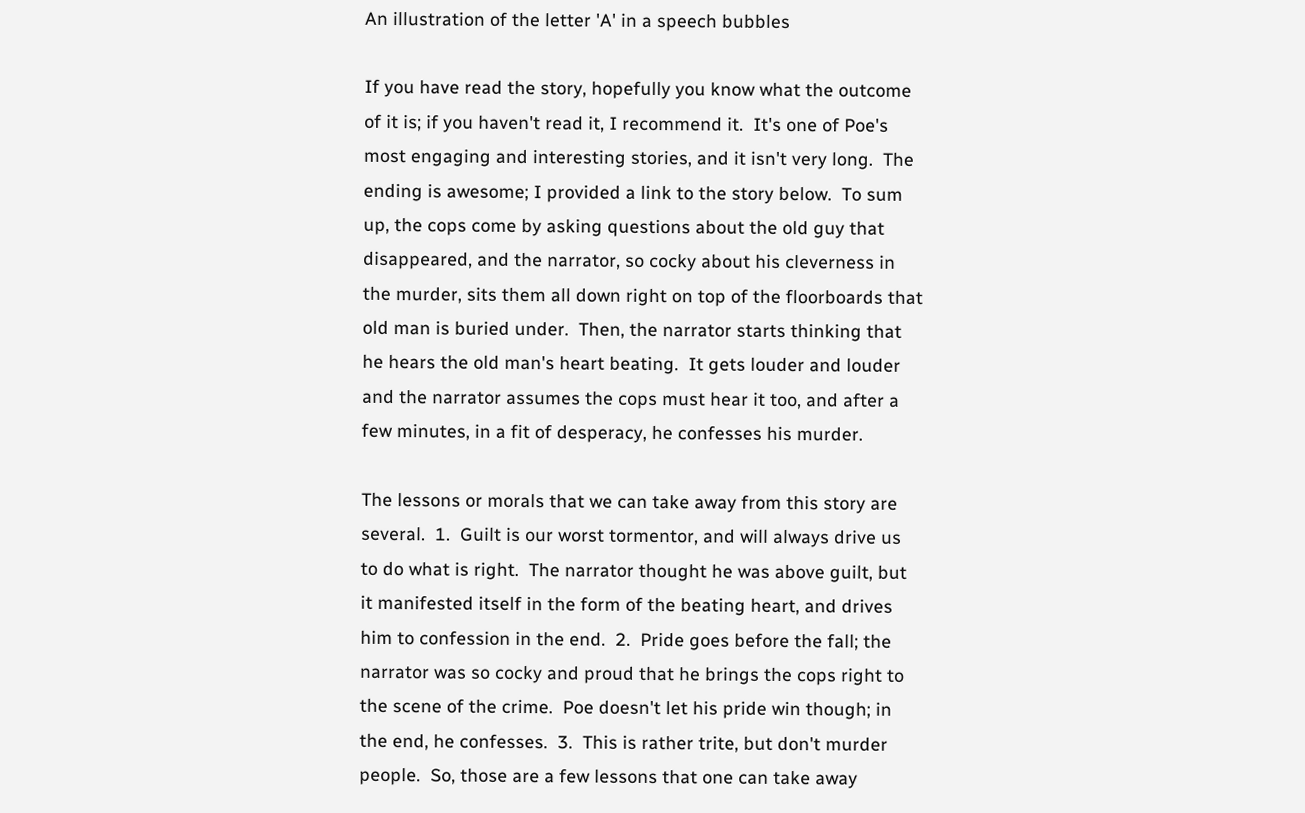An illustration of the letter 'A' in a speech bubbles

If you have read the story, hopefully you know what the outcome of it is; if you haven't read it, I recommend it.  It's one of Poe's most engaging and interesting stories, and it isn't very long.  The ending is awesome; I provided a link to the story below.  To sum up, the cops come by asking questions about the old guy that disappeared, and the narrator, so cocky about his cleverness in the murder, sits them all down right on top of the floorboards that old man is buried under.  Then, the narrator starts thinking that he hears the old man's heart beating.  It gets louder and louder and the narrator assumes the cops must hear it too, and after a few minutes, in a fit of desperacy, he confesses his murder.

The lessons or morals that we can take away from this story are several.  1.  Guilt is our worst tormentor, and will always drive us to do what is right.  The narrator thought he was above guilt, but it manifested itself in the form of the beating heart, and drives him to confession in the end.  2.  Pride goes before the fall; the narrator was so cocky and proud that he brings the cops right to the scene of the crime.  Poe doesn't let his pride win though; in the end, he confesses.  3.  This is rather trite, but don't murder people.  So, those are a few lessons that one can take away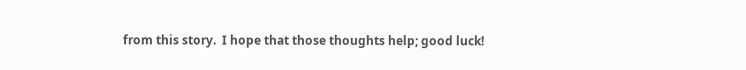from this story.  I hope that those thoughts help; good luck!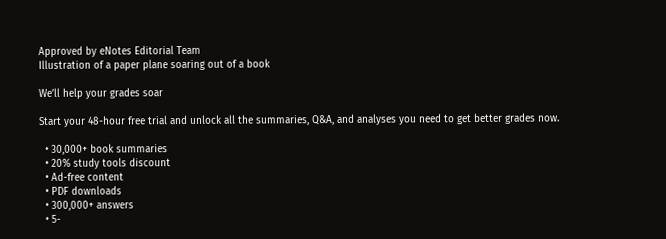Approved by eNotes Editorial Team
Illustration of a paper plane soaring out of a book

We’ll help your grades soar

Start your 48-hour free trial and unlock all the summaries, Q&A, and analyses you need to get better grades now.

  • 30,000+ book summaries
  • 20% study tools discount
  • Ad-free content
  • PDF downloads
  • 300,000+ answers
  • 5-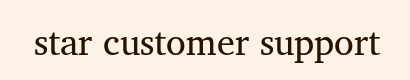star customer support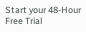Start your 48-Hour Free Trial